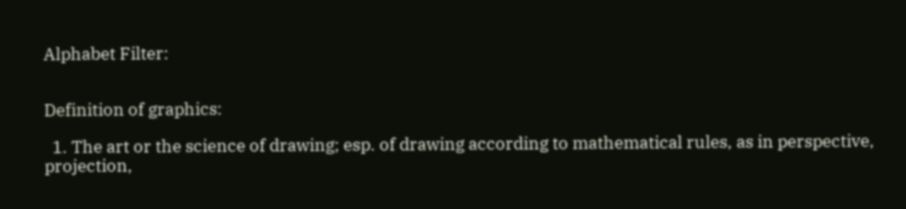Alphabet Filter:


Definition of graphics:

  1. The art or the science of drawing; esp. of drawing according to mathematical rules, as in perspective, projection,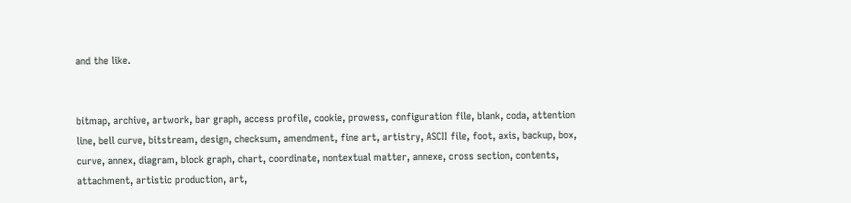and the like.


bitmap, archive, artwork, bar graph, access profile, cookie, prowess, configuration file, blank, coda, attention line, bell curve, bitstream, design, checksum, amendment, fine art, artistry, ASCII file, foot, axis, backup, box, curve, annex, diagram, block graph, chart, coordinate, nontextual matter, annexe, cross section, contents, attachment, artistic production, art,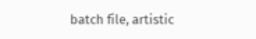batch file, artistic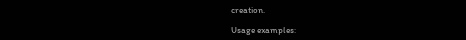creation.

Usage examples: